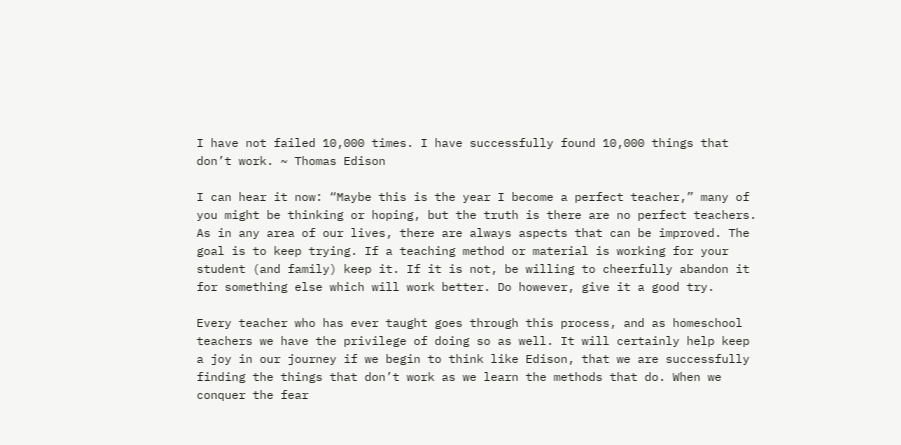I have not failed 10,000 times. I have successfully found 10,000 things that don’t work. ~ Thomas Edison

I can hear it now: “Maybe this is the year I become a perfect teacher,” many of you might be thinking or hoping, but the truth is there are no perfect teachers. As in any area of our lives, there are always aspects that can be improved. The goal is to keep trying. If a teaching method or material is working for your student (and family) keep it. If it is not, be willing to cheerfully abandon it for something else which will work better. Do however, give it a good try.

Every teacher who has ever taught goes through this process, and as homeschool teachers we have the privilege of doing so as well. It will certainly help keep a joy in our journey if we begin to think like Edison, that we are successfully finding the things that don’t work as we learn the methods that do. When we conquer the fear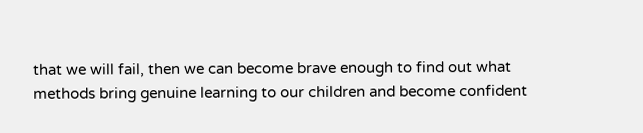that we will fail, then we can become brave enough to find out what methods bring genuine learning to our children and become confident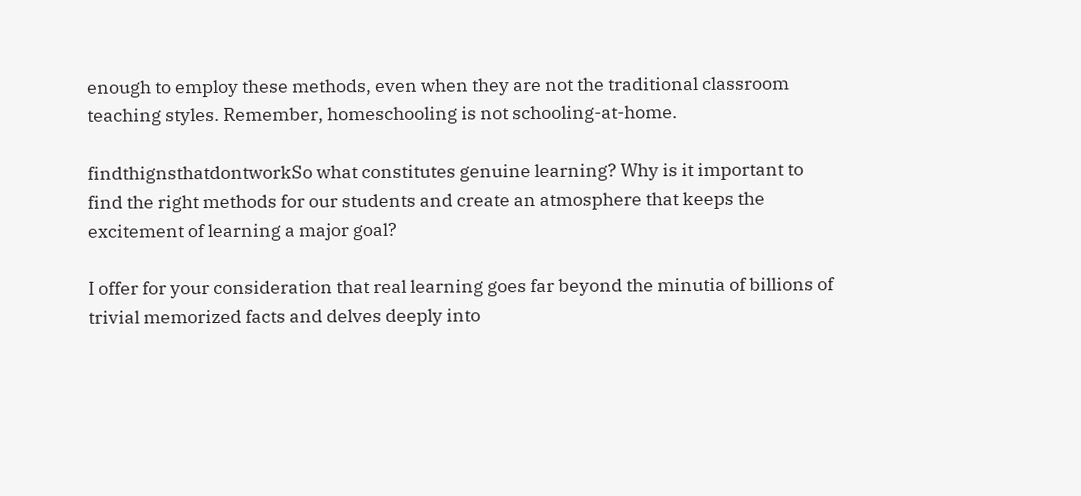enough to employ these methods, even when they are not the traditional classroom teaching styles. Remember, homeschooling is not schooling-at-home.

findthignsthatdontworkSo what constitutes genuine learning? Why is it important to find the right methods for our students and create an atmosphere that keeps the excitement of learning a major goal?

I offer for your consideration that real learning goes far beyond the minutia of billions of trivial memorized facts and delves deeply into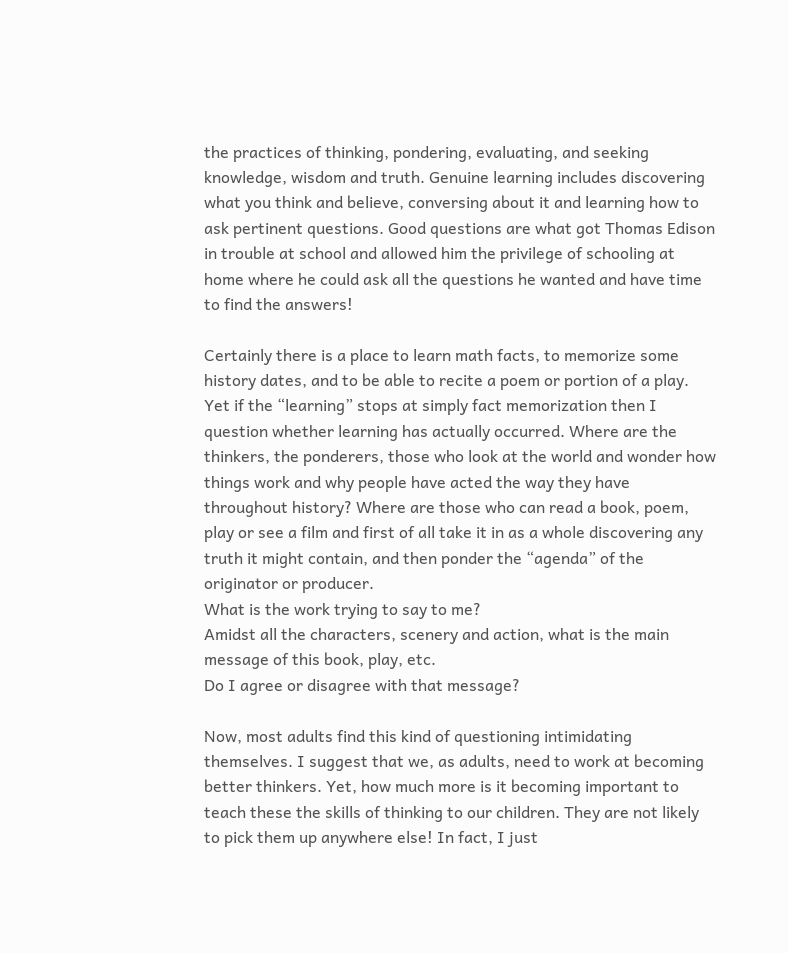the practices of thinking, pondering, evaluating, and seeking knowledge, wisdom and truth. Genuine learning includes discovering what you think and believe, conversing about it and learning how to ask pertinent questions. Good questions are what got Thomas Edison in trouble at school and allowed him the privilege of schooling at home where he could ask all the questions he wanted and have time to find the answers!

Certainly there is a place to learn math facts, to memorize some history dates, and to be able to recite a poem or portion of a play. Yet if the “learning” stops at simply fact memorization then I question whether learning has actually occurred. Where are the thinkers, the ponderers, those who look at the world and wonder how things work and why people have acted the way they have throughout history? Where are those who can read a book, poem, play or see a film and first of all take it in as a whole discovering any truth it might contain, and then ponder the “agenda” of the originator or producer.
What is the work trying to say to me?
Amidst all the characters, scenery and action, what is the main message of this book, play, etc.
Do I agree or disagree with that message?

Now, most adults find this kind of questioning intimidating themselves. I suggest that we, as adults, need to work at becoming better thinkers. Yet, how much more is it becoming important to teach these the skills of thinking to our children. They are not likely to pick them up anywhere else! In fact, I just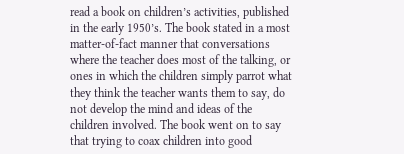read a book on children’s activities, published in the early 1950’s. The book stated in a most matter-of-fact manner that conversations where the teacher does most of the talking, or ones in which the children simply parrot what they think the teacher wants them to say, do not develop the mind and ideas of the children involved. The book went on to say that trying to coax children into good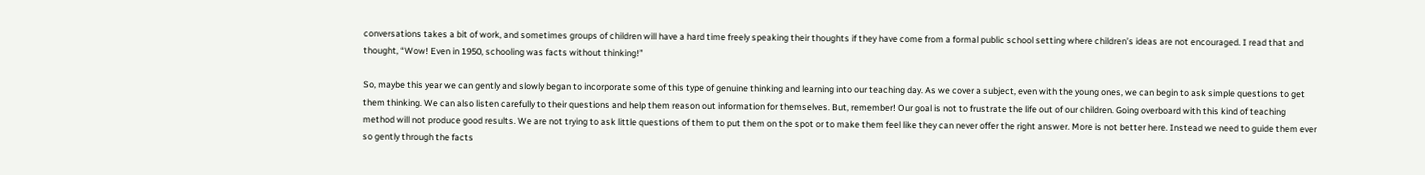conversations takes a bit of work, and sometimes groups of children will have a hard time freely speaking their thoughts if they have come from a formal public school setting where children’s ideas are not encouraged. I read that and thought, “Wow! Even in 1950, schooling was facts without thinking!”

So, maybe this year we can gently and slowly began to incorporate some of this type of genuine thinking and learning into our teaching day. As we cover a subject, even with the young ones, we can begin to ask simple questions to get them thinking. We can also listen carefully to their questions and help them reason out information for themselves. But, remember! Our goal is not to frustrate the life out of our children. Going overboard with this kind of teaching method will not produce good results. We are not trying to ask little questions of them to put them on the spot or to make them feel like they can never offer the right answer. More is not better here. Instead we need to guide them ever so gently through the facts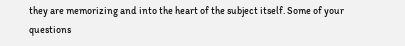they are memorizing and into the heart of the subject itself. Some of your questions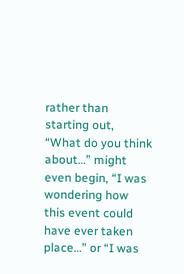rather than starting out, “What do you think about…” might even begin, “I was wondering how this event could have ever taken place…” or “I was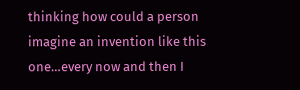thinking how could a person imagine an invention like this one…every now and then I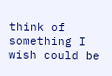think of something I wish could be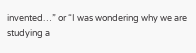invented…” or “I was wondering why we are studying a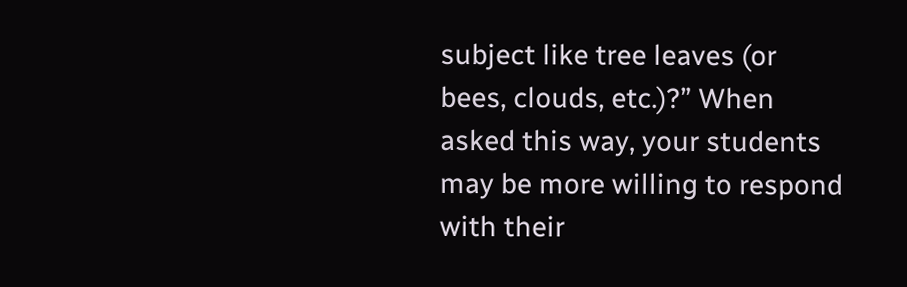subject like tree leaves (or bees, clouds, etc.)?” When asked this way, your students may be more willing to respond with their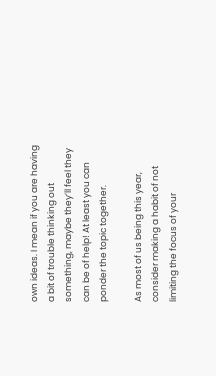own ideas. I mean if you are having a bit of trouble thinking out something, maybe they’ll feel they can be of help! At least you can ponder the topic together.

As most of us being this year, consider making a habit of not limiting the focus of your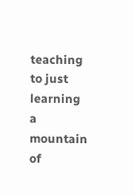teaching to just learning a mountain of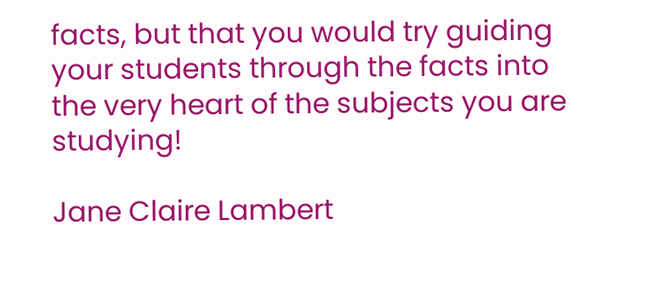facts, but that you would try guiding your students through the facts into the very heart of the subjects you are studying!

Jane Claire Lambert